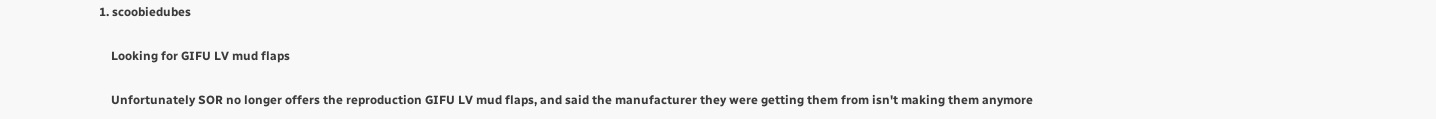1. scoobiedubes

    Looking for GIFU LV mud flaps

    Unfortunately SOR no longer offers the reproduction GIFU LV mud flaps, and said the manufacturer they were getting them from isn't making them anymore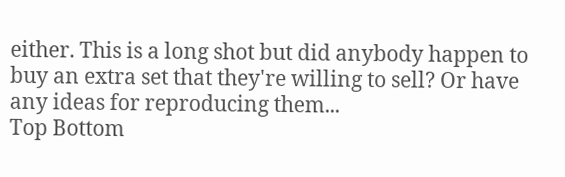either. This is a long shot but did anybody happen to buy an extra set that they're willing to sell? Or have any ideas for reproducing them...
Top Bottom